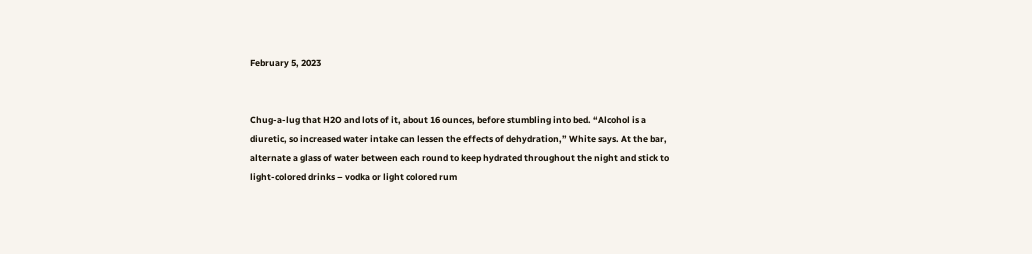February 5, 2023


Chug-a-lug that H2O and lots of it, about 16 ounces, before stumbling into bed. “Alcohol is a diuretic, so increased water intake can lessen the effects of dehydration,” White says. At the bar, alternate a glass of water between each round to keep hydrated throughout the night and stick to light-colored drinks – vodka or light colored rum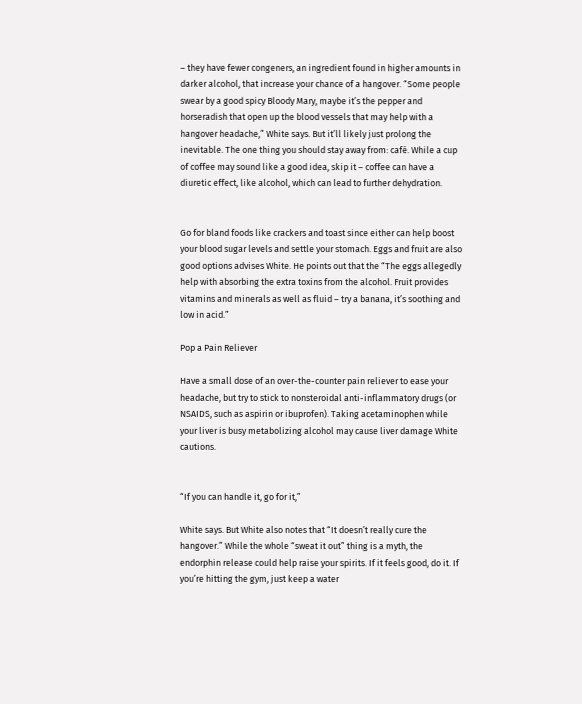– they have fewer congeners, an ingredient found in higher amounts in darker alcohol, that increase your chance of a hangover. “Some people swear by a good spicy Bloody Mary, maybe it’s the pepper and horseradish that open up the blood vessels that may help with a hangover headache,” White says. But it’ll likely just prolong the inevitable. The one thing you should stay away from: café. While a cup of coffee may sound like a good idea, skip it – coffee can have a diuretic effect, like alcohol, which can lead to further dehydration.


Go for bland foods like crackers and toast since either can help boost your blood sugar levels and settle your stomach. Eggs and fruit are also good options advises White. He points out that the “The eggs allegedly help with absorbing the extra toxins from the alcohol. Fruit provides vitamins and minerals as well as fluid – try a banana, it’s soothing and low in acid.”

Pop a Pain Reliever

Have a small dose of an over-the-counter pain reliever to ease your headache, but try to stick to nonsteroidal anti-inflammatory drugs (or NSAIDS, such as aspirin or ibuprofen). Taking acetaminophen while your liver is busy metabolizing alcohol may cause liver damage White cautions.


“If you can handle it, go for it,”

White says. But White also notes that “It doesn’t really cure the hangover.” While the whole “sweat it out” thing is a myth, the endorphin release could help raise your spirits. If it feels good, do it. If you’re hitting the gym, just keep a water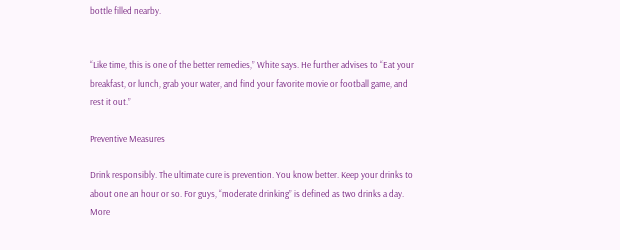bottle filled nearby.


“Like time, this is one of the better remedies,” White says. He further advises to “Eat your breakfast, or lunch, grab your water, and find your favorite movie or football game, and rest it out.”

Preventive Measures

Drink responsibly. The ultimate cure is prevention. You know better. Keep your drinks to about one an hour or so. For guys, “moderate drinking” is defined as two drinks a day. More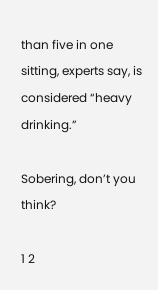than five in one sitting, experts say, is considered “heavy drinking.”

Sobering, don’t you think?

1 2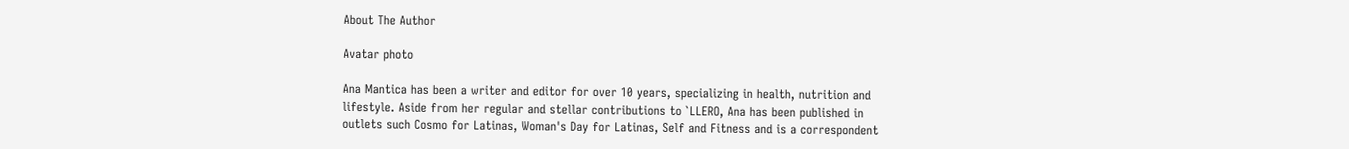About The Author

Avatar photo

Ana Mantica has been a writer and editor for over 10 years, specializing in health, nutrition and lifestyle. Aside from her regular and stellar contributions to `LLERO, Ana has been published in outlets such Cosmo for Latinas, Woman's Day for Latinas, Self and Fitness and is a correspondent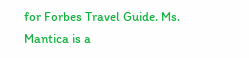for Forbes Travel Guide. Ms. Mantica is a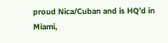proud Nica/Cuban and is HQ’d in Miami,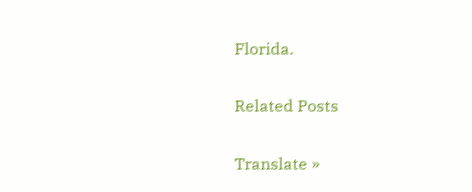Florida.

Related Posts

Translate »